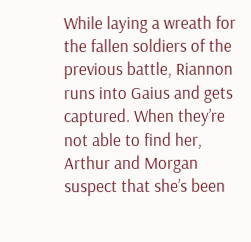While laying a wreath for the fallen soldiers of the previous battle, Riannon runs into Gaius and gets captured. When they’re not able to find her, Arthur and Morgan suspect that she’s been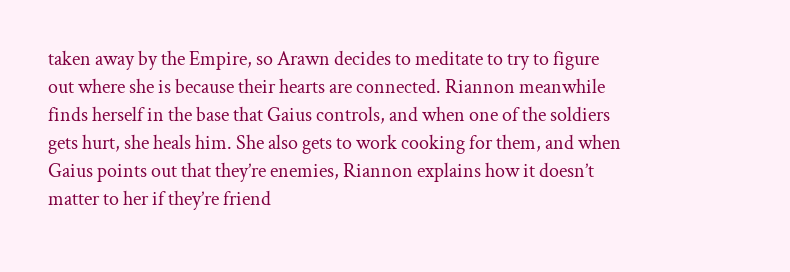taken away by the Empire, so Arawn decides to meditate to try to figure out where she is because their hearts are connected. Riannon meanwhile finds herself in the base that Gaius controls, and when one of the soldiers gets hurt, she heals him. She also gets to work cooking for them, and when Gaius points out that they’re enemies, Riannon explains how it doesn’t matter to her if they’re friend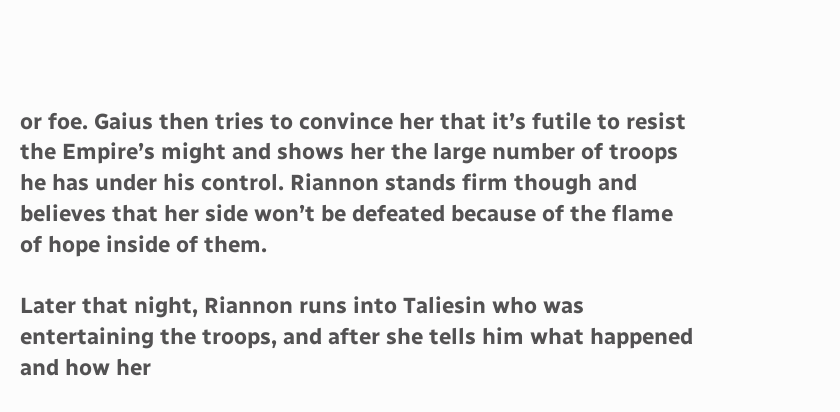or foe. Gaius then tries to convince her that it’s futile to resist the Empire’s might and shows her the large number of troops he has under his control. Riannon stands firm though and believes that her side won’t be defeated because of the flame of hope inside of them.

Later that night, Riannon runs into Taliesin who was entertaining the troops, and after she tells him what happened and how her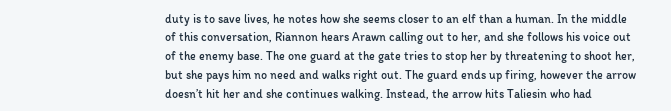duty is to save lives, he notes how she seems closer to an elf than a human. In the middle of this conversation, Riannon hears Arawn calling out to her, and she follows his voice out of the enemy base. The one guard at the gate tries to stop her by threatening to shoot her, but she pays him no need and walks right out. The guard ends up firing, however the arrow doesn’t hit her and she continues walking. Instead, the arrow hits Taliesin who had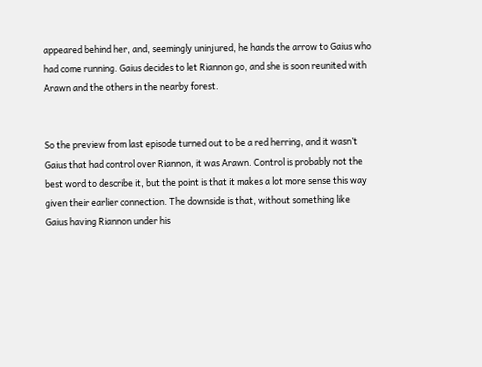appeared behind her, and, seemingly uninjured, he hands the arrow to Gaius who had come running. Gaius decides to let Riannon go, and she is soon reunited with Arawn and the others in the nearby forest.


So the preview from last episode turned out to be a red herring, and it wasn’t Gaius that had control over Riannon, it was Arawn. Control is probably not the best word to describe it, but the point is that it makes a lot more sense this way given their earlier connection. The downside is that, without something like Gaius having Riannon under his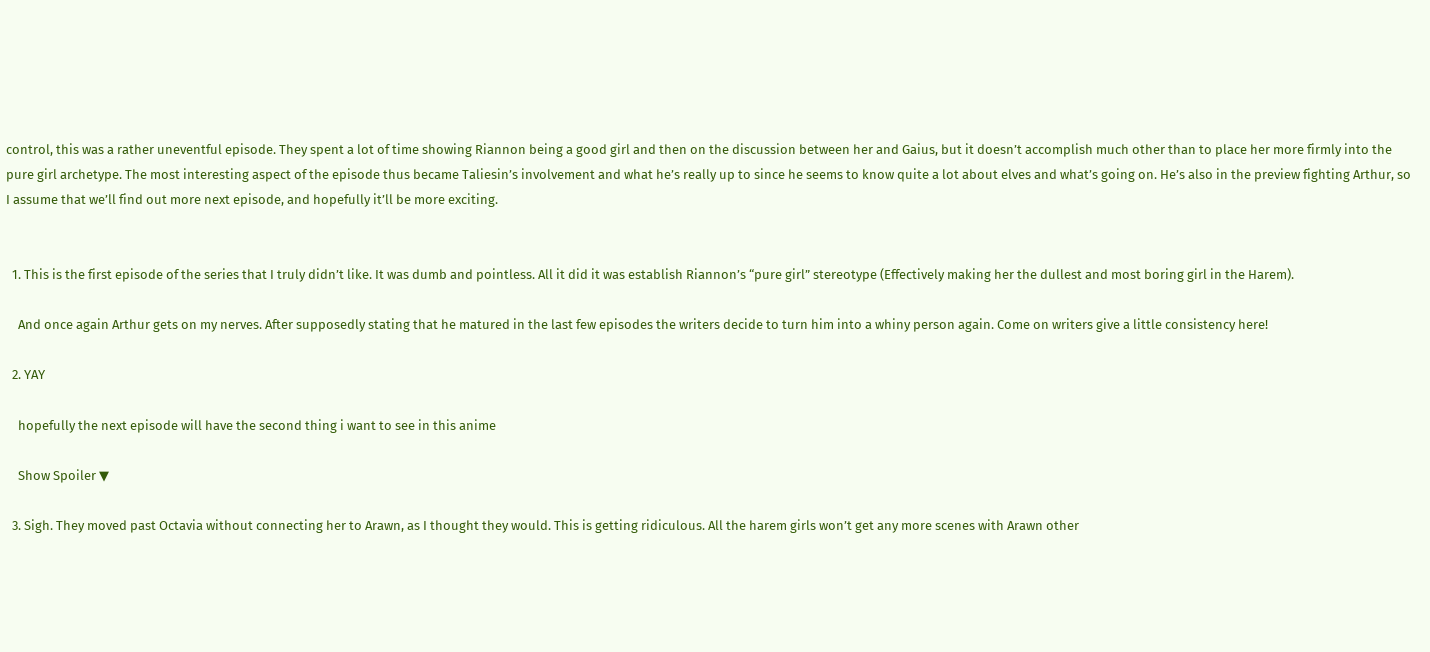control, this was a rather uneventful episode. They spent a lot of time showing Riannon being a good girl and then on the discussion between her and Gaius, but it doesn’t accomplish much other than to place her more firmly into the pure girl archetype. The most interesting aspect of the episode thus became Taliesin’s involvement and what he’s really up to since he seems to know quite a lot about elves and what’s going on. He’s also in the preview fighting Arthur, so I assume that we’ll find out more next episode, and hopefully it’ll be more exciting.


  1. This is the first episode of the series that I truly didn’t like. It was dumb and pointless. All it did it was establish Riannon’s “pure girl” stereotype (Effectively making her the dullest and most boring girl in the Harem).

    And once again Arthur gets on my nerves. After supposedly stating that he matured in the last few episodes the writers decide to turn him into a whiny person again. Come on writers give a little consistency here!

  2. YAY

    hopefully the next episode will have the second thing i want to see in this anime

    Show Spoiler ▼

  3. Sigh. They moved past Octavia without connecting her to Arawn, as I thought they would. This is getting ridiculous. All the harem girls won’t get any more scenes with Arawn other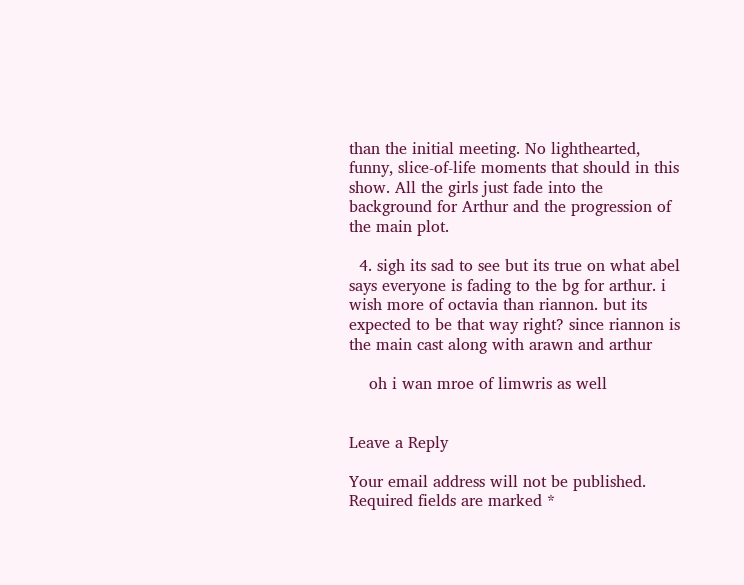than the initial meeting. No lighthearted, funny, slice-of-life moments that should in this show. All the girls just fade into the background for Arthur and the progression of the main plot.

  4. sigh its sad to see but its true on what abel says everyone is fading to the bg for arthur. i wish more of octavia than riannon. but its expected to be that way right? since riannon is the main cast along with arawn and arthur

    oh i wan mroe of limwris as well


Leave a Reply

Your email address will not be published. Required fields are marked *